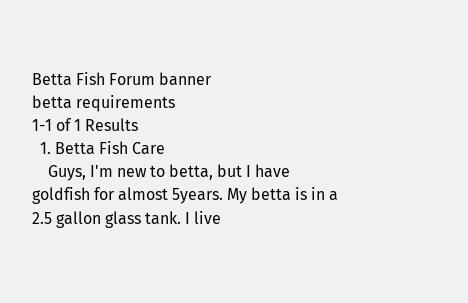Betta Fish Forum banner
betta requirements
1-1 of 1 Results
  1. Betta Fish Care
    Guys, I'm new to betta, but I have goldfish for almost 5years. My betta is in a 2.5 gallon glass tank. I live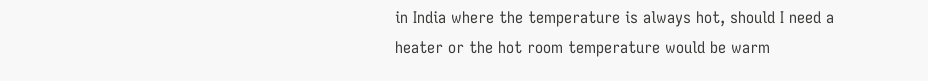in India where the temperature is always hot, should I need a heater or the hot room temperature would be warm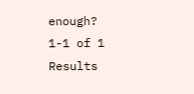enough?
1-1 of 1 Results